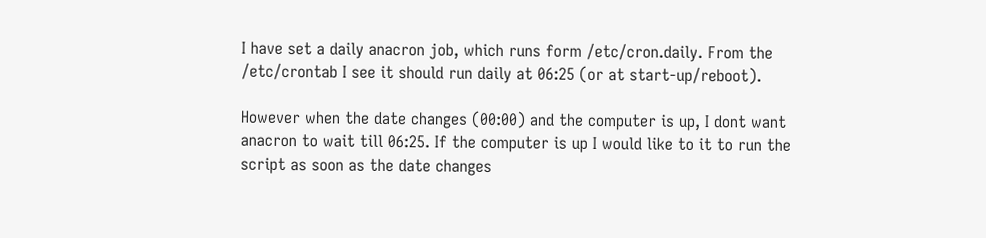I have set a daily anacron job, which runs form /etc/cron.daily. From the /etc/crontab I see it should run daily at 06:25 (or at start-up/reboot).

However when the date changes (00:00) and the computer is up, I dont want anacron to wait till 06:25. If the computer is up I would like to it to run the script as soon as the date changes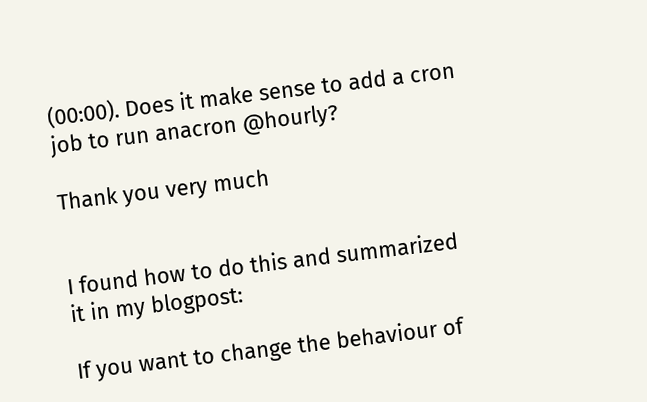(00:00). Does it make sense to add a cron job to run anacron @hourly?

Thank you very much


I found how to do this and summarized it in my blogpost:

If you want to change the behaviour of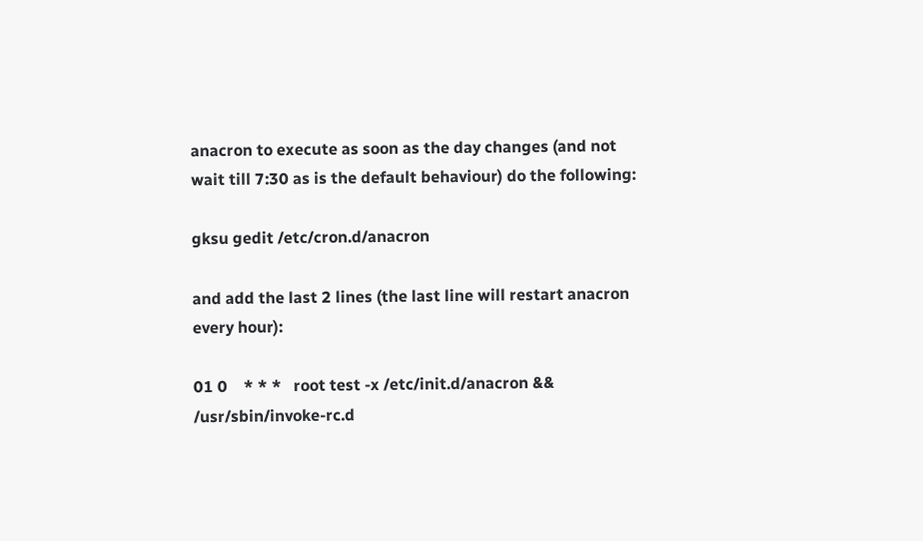anacron to execute as soon as the day changes (and not wait till 7:30 as is the default behaviour) do the following:

gksu gedit /etc/cron.d/anacron

and add the last 2 lines (the last line will restart anacron every hour):

01 0    * * *   root test -x /etc/init.d/anacron && /usr/sbin/invoke-rc.d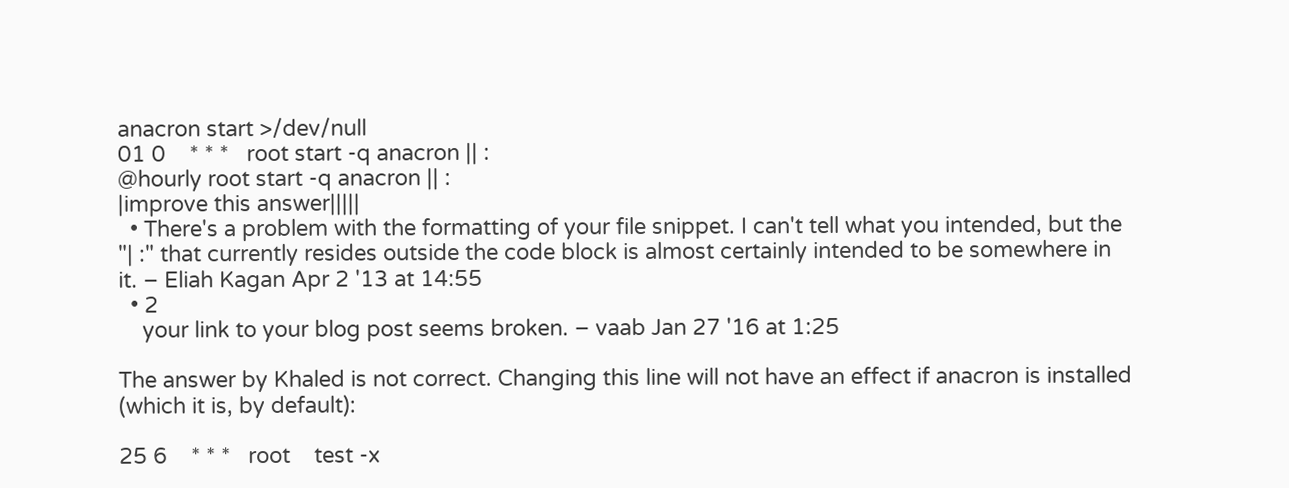anacron start >/dev/null
01 0    * * *   root start -q anacron || :
@hourly root start -q anacron || :
|improve this answer|||||
  • There's a problem with the formatting of your file snippet. I can't tell what you intended, but the "| :" that currently resides outside the code block is almost certainly intended to be somewhere in it. – Eliah Kagan Apr 2 '13 at 14:55
  • 2
    your link to your blog post seems broken. – vaab Jan 27 '16 at 1:25

The answer by Khaled is not correct. Changing this line will not have an effect if anacron is installed (which it is, by default):

25 6    * * *   root    test -x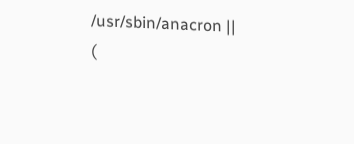/usr/sbin/anacron || (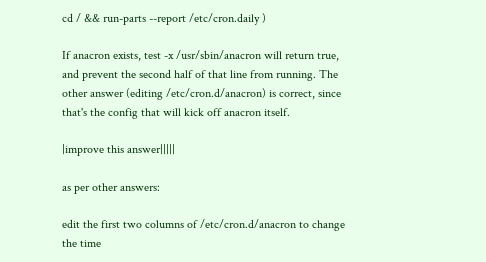cd / && run-parts --report /etc/cron.daily )

If anacron exists, test -x /usr/sbin/anacron will return true, and prevent the second half of that line from running. The other answer (editing /etc/cron.d/anacron) is correct, since that's the config that will kick off anacron itself.

|improve this answer|||||

as per other answers:

edit the first two columns of /etc/cron.d/anacron to change the time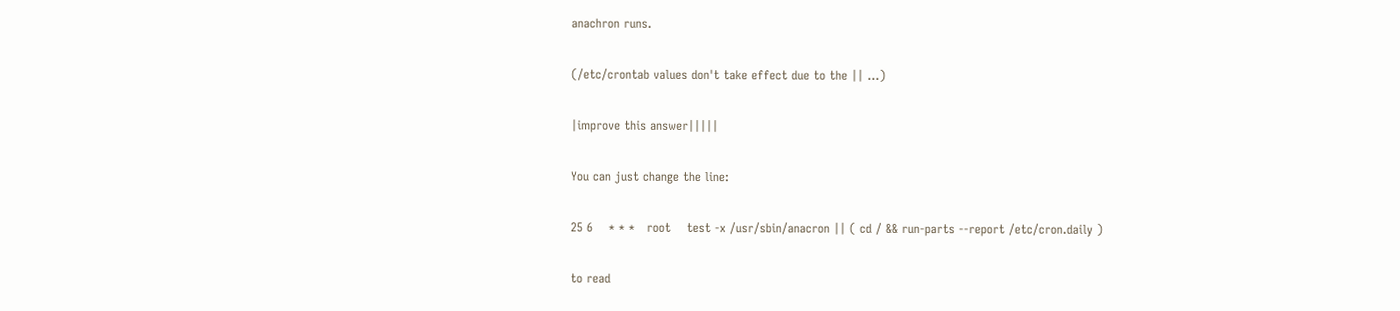anachron runs.

(/etc/crontab values don't take effect due to the || ...)

|improve this answer|||||

You can just change the line:

25 6    * * *   root    test -x /usr/sbin/anacron || ( cd / && run-parts --report /etc/cron.daily )

to read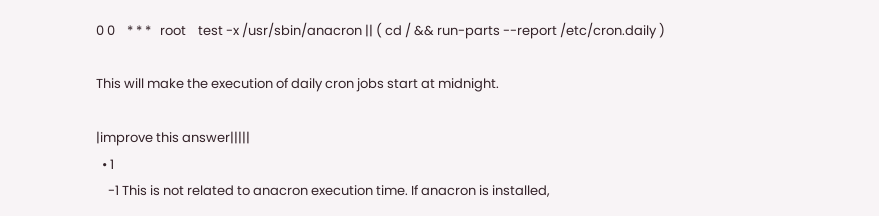0 0    * * *   root    test -x /usr/sbin/anacron || ( cd / && run-parts --report /etc/cron.daily )

This will make the execution of daily cron jobs start at midnight.

|improve this answer|||||
  • 1
    -1 This is not related to anacron execution time. If anacron is installed,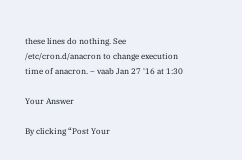these lines do nothing. See /etc/cron.d/anacron to change execution time of anacron. – vaab Jan 27 '16 at 1:30

Your Answer

By clicking “Post Your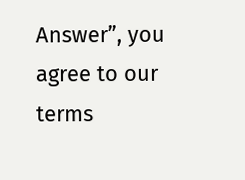Answer”, you agree to our terms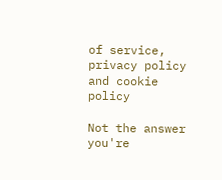of service, privacy policy and cookie policy

Not the answer you're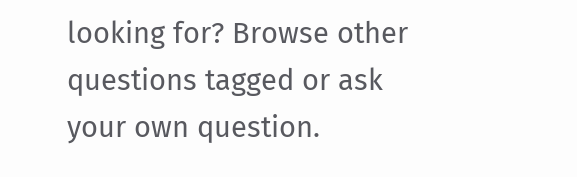looking for? Browse other questions tagged or ask your own question.